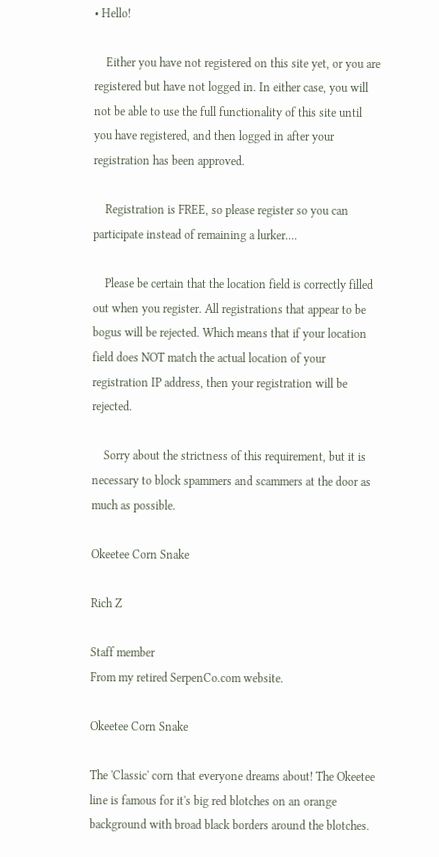• Hello!

    Either you have not registered on this site yet, or you are registered but have not logged in. In either case, you will not be able to use the full functionality of this site until you have registered, and then logged in after your registration has been approved.

    Registration is FREE, so please register so you can participate instead of remaining a lurker....

    Please be certain that the location field is correctly filled out when you register. All registrations that appear to be bogus will be rejected. Which means that if your location field does NOT match the actual location of your registration IP address, then your registration will be rejected.

    Sorry about the strictness of this requirement, but it is necessary to block spammers and scammers at the door as much as possible.

Okeetee Corn Snake

Rich Z

Staff member
From my retired SerpenCo.com website.

Okeetee Corn Snake

The 'Classic' corn that everyone dreams about! The Okeetee line is famous for it's big red blotches on an orange background with broad black borders around the blotches.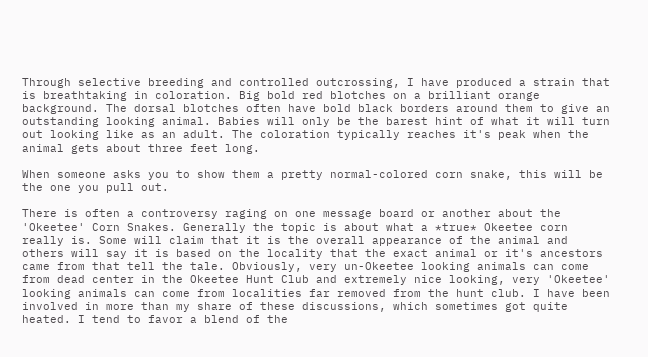Through selective breeding and controlled outcrossing, I have produced a strain that is breathtaking in coloration. Big bold red blotches on a brilliant orange background. The dorsal blotches often have bold black borders around them to give an outstanding looking animal. Babies will only be the barest hint of what it will turn out looking like as an adult. The coloration typically reaches it's peak when the animal gets about three feet long.

When someone asks you to show them a pretty normal-colored corn snake, this will be the one you pull out.

There is often a controversy raging on one message board or another about the 'Okeetee' Corn Snakes. Generally the topic is about what a *true* Okeetee corn really is. Some will claim that it is the overall appearance of the animal and others will say it is based on the locality that the exact animal or it's ancestors came from that tell the tale. Obviously, very un-Okeetee looking animals can come from dead center in the Okeetee Hunt Club and extremely nice looking, very 'Okeetee' looking animals can come from localities far removed from the hunt club. I have been involved in more than my share of these discussions, which sometimes got quite heated. I tend to favor a blend of the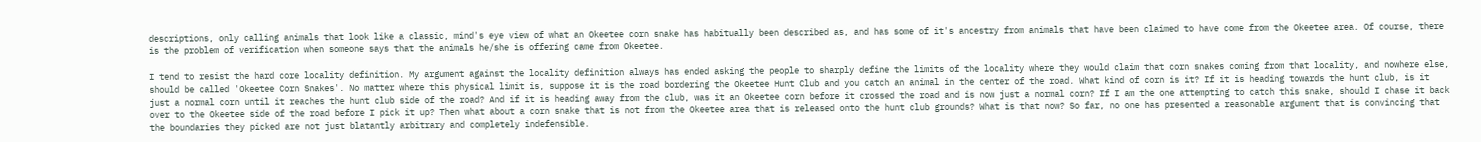descriptions, only calling animals that look like a classic, mind's eye view of what an Okeetee corn snake has habitually been described as, and has some of it's ancestry from animals that have been claimed to have come from the Okeetee area. Of course, there is the problem of verification when someone says that the animals he/she is offering came from Okeetee.

I tend to resist the hard core locality definition. My argument against the locality definition always has ended asking the people to sharply define the limits of the locality where they would claim that corn snakes coming from that locality, and nowhere else, should be called 'Okeetee Corn Snakes'. No matter where this physical limit is, suppose it is the road bordering the Okeetee Hunt Club and you catch an animal in the center of the road. What kind of corn is it? If it is heading towards the hunt club, is it just a normal corn until it reaches the hunt club side of the road? And if it is heading away from the club, was it an Okeetee corn before it crossed the road and is now just a normal corn? If I am the one attempting to catch this snake, should I chase it back over to the Okeetee side of the road before I pick it up? Then what about a corn snake that is not from the Okeetee area that is released onto the hunt club grounds? What is that now? So far, no one has presented a reasonable argument that is convincing that the boundaries they picked are not just blatantly arbitrary and completely indefensible.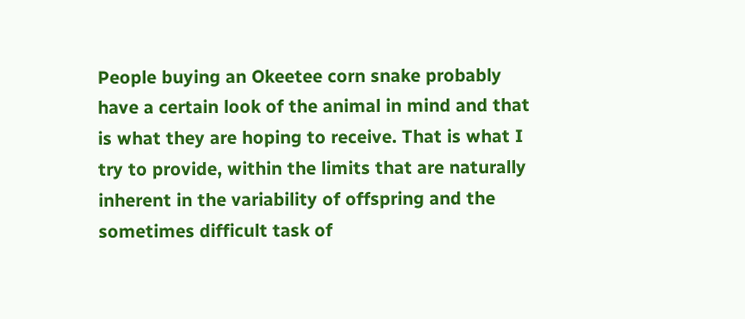People buying an Okeetee corn snake probably have a certain look of the animal in mind and that is what they are hoping to receive. That is what I try to provide, within the limits that are naturally inherent in the variability of offspring and the sometimes difficult task of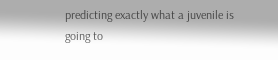predicting exactly what a juvenile is going to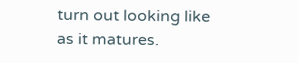turn out looking like as it matures.